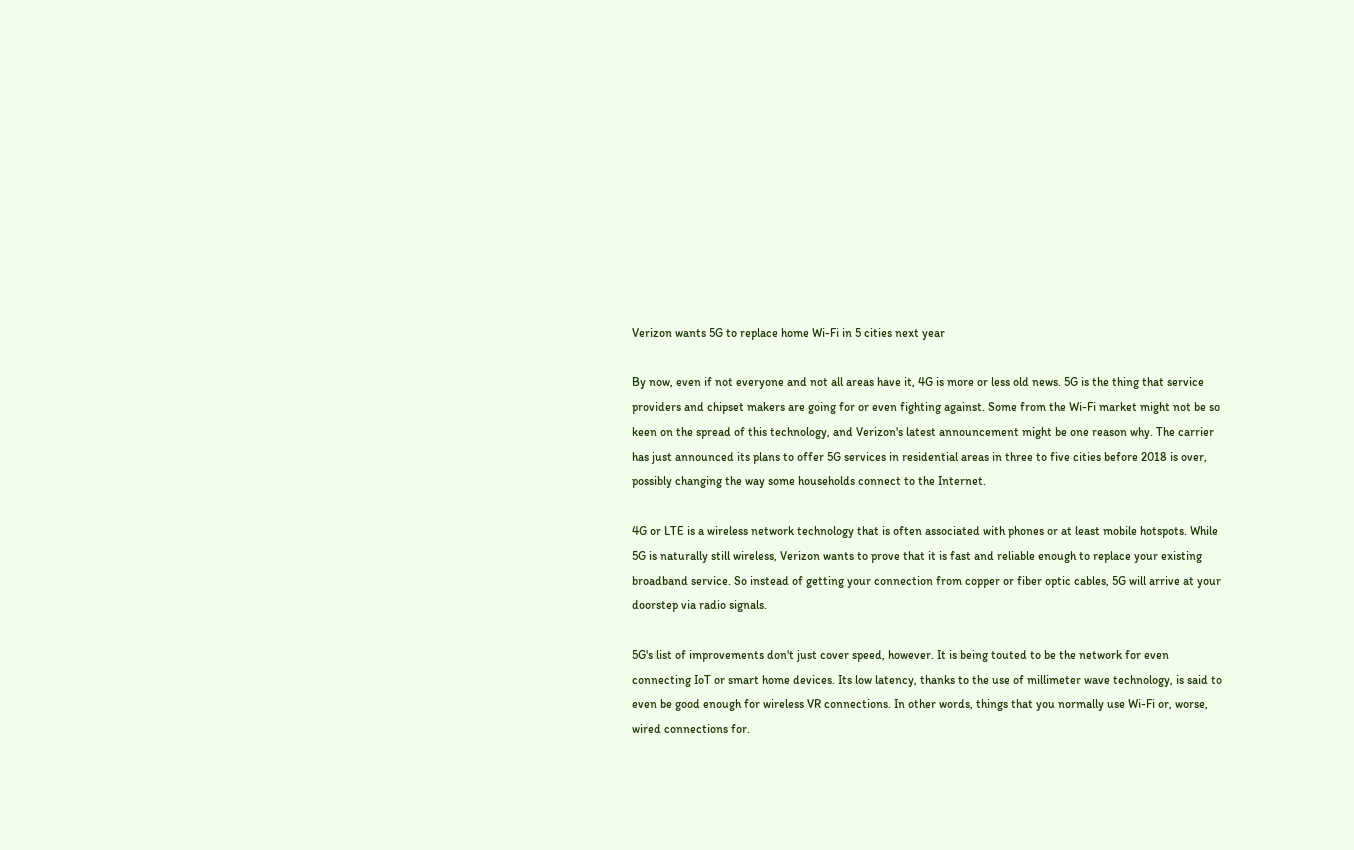Verizon wants 5G to replace home Wi-Fi in 5 cities next year

By now, even if not everyone and not all areas have it, 4G is more or less old news. 5G is the thing that service providers and chipset makers are going for or even fighting against. Some from the Wi-Fi market might not be so keen on the spread of this technology, and Verizon's latest announcement might be one reason why. The carrier has just announced its plans to offer 5G services in residential areas in three to five cities before 2018 is over, possibly changing the way some households connect to the Internet.

4G or LTE is a wireless network technology that is often associated with phones or at least mobile hotspots. While 5G is naturally still wireless, Verizon wants to prove that it is fast and reliable enough to replace your existing broadband service. So instead of getting your connection from copper or fiber optic cables, 5G will arrive at your doorstep via radio signals.

5G's list of improvements don't just cover speed, however. It is being touted to be the network for even connecting IoT or smart home devices. Its low latency, thanks to the use of millimeter wave technology, is said to even be good enough for wireless VR connections. In other words, things that you normally use Wi-Fi or, worse, wired connections for.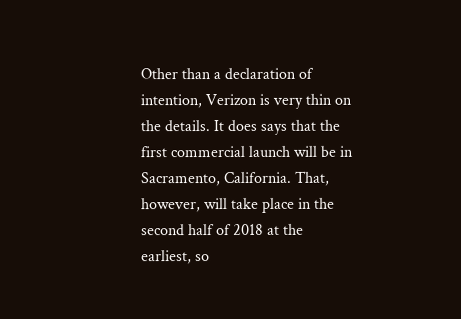Other than a declaration of intention, Verizon is very thin on the details. It does says that the first commercial launch will be in Sacramento, California. That, however, will take place in the second half of 2018 at the earliest, so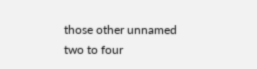those other unnamed two to four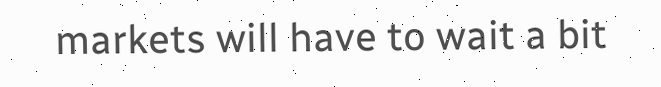markets will have to wait a bit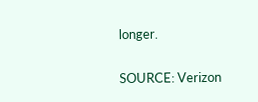longer.

SOURCE: Verizon